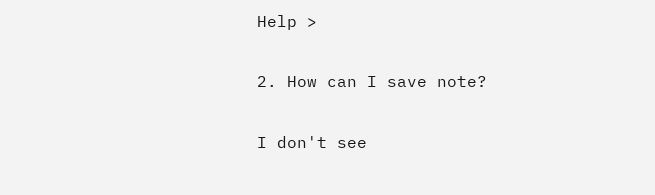Help >

2. How can I save note?

I don't see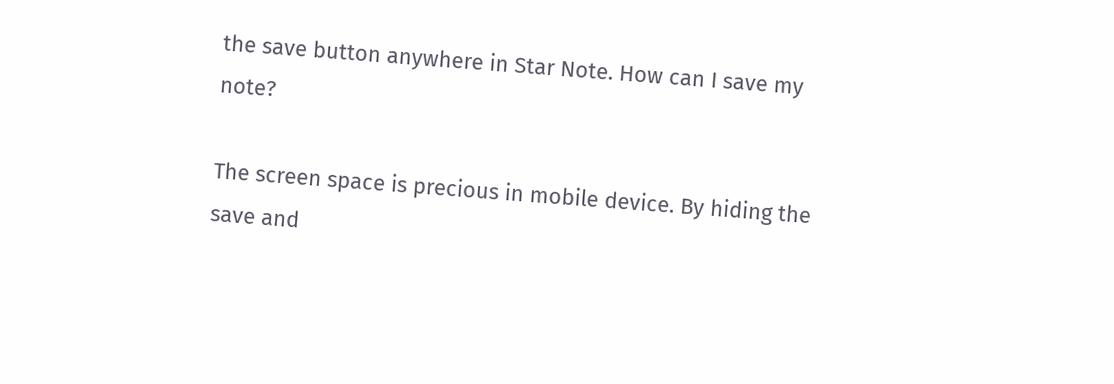the save button anywhere in Star Note. How can I save my note?

The screen space is precious in mobile device. By hiding the save and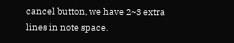cancel button, we have 2~3 extra lines in note space.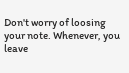Don't worry of loosing your note. Whenever, you leave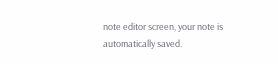note editor screen, your note is automatically saved.